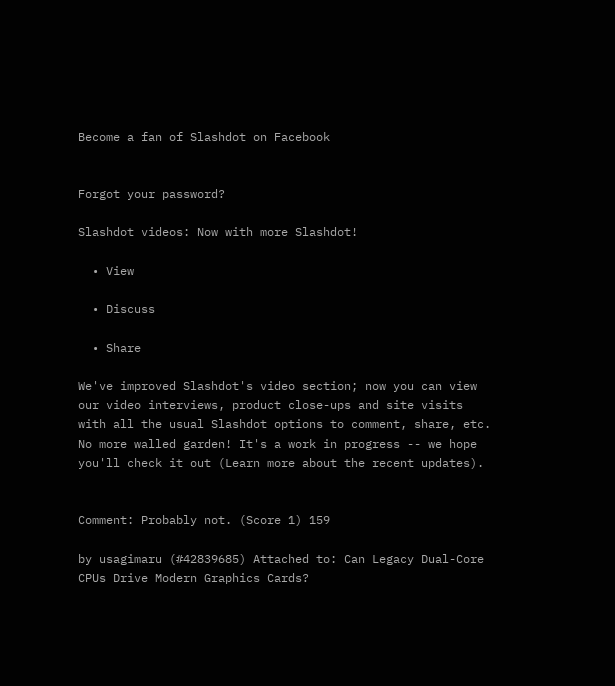Become a fan of Slashdot on Facebook


Forgot your password?

Slashdot videos: Now with more Slashdot!

  • View

  • Discuss

  • Share

We've improved Slashdot's video section; now you can view our video interviews, product close-ups and site visits with all the usual Slashdot options to comment, share, etc. No more walled garden! It's a work in progress -- we hope you'll check it out (Learn more about the recent updates).


Comment: Probably not. (Score 1) 159

by usagimaru (#42839685) Attached to: Can Legacy Dual-Core CPUs Drive Modern Graphics Cards?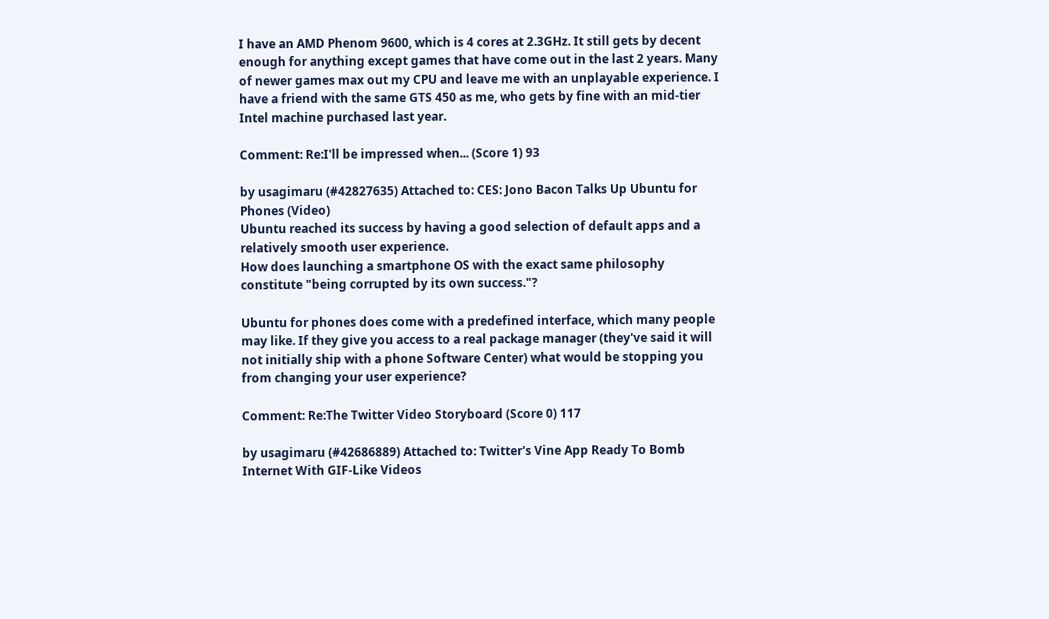I have an AMD Phenom 9600, which is 4 cores at 2.3GHz. It still gets by decent enough for anything except games that have come out in the last 2 years. Many of newer games max out my CPU and leave me with an unplayable experience. I have a friend with the same GTS 450 as me, who gets by fine with an mid-tier Intel machine purchased last year.

Comment: Re:I'll be impressed when... (Score 1) 93

by usagimaru (#42827635) Attached to: CES: Jono Bacon Talks Up Ubuntu for Phones (Video)
Ubuntu reached its success by having a good selection of default apps and a relatively smooth user experience.
How does launching a smartphone OS with the exact same philosophy constitute "being corrupted by its own success."?

Ubuntu for phones does come with a predefined interface, which many people may like. If they give you access to a real package manager (they've said it will not initially ship with a phone Software Center) what would be stopping you from changing your user experience?

Comment: Re:The Twitter Video Storyboard (Score 0) 117

by usagimaru (#42686889) Attached to: Twitter's Vine App Ready To Bomb Internet With GIF-Like Videos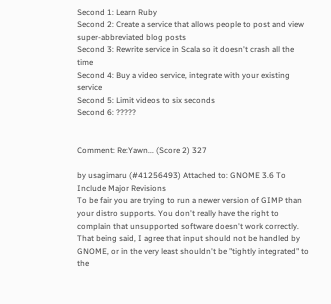Second 1: Learn Ruby
Second 2: Create a service that allows people to post and view super-abbreviated blog posts
Second 3: Rewrite service in Scala so it doesn't crash all the time
Second 4: Buy a video service, integrate with your existing service
Second 5: Limit videos to six seconds
Second 6: ?????


Comment: Re:Yawn... (Score 2) 327

by usagimaru (#41256493) Attached to: GNOME 3.6 To Include Major Revisions
To be fair you are trying to run a newer version of GIMP than your distro supports. You don't really have the right to complain that unsupported software doesn't work correctly. That being said, I agree that input should not be handled by GNOME, or in the very least shouldn't be "tightly integrated" to the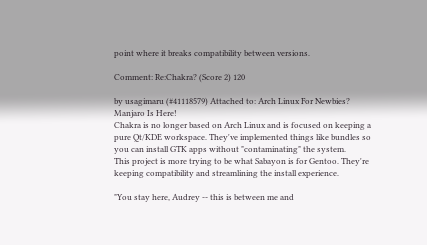point where it breaks compatibility between versions.

Comment: Re:Chakra? (Score 2) 120

by usagimaru (#41118579) Attached to: Arch Linux For Newbies? Manjaro Is Here!
Chakra is no longer based on Arch Linux and is focused on keeping a pure Qt/KDE workspace. They've implemented things like bundles so you can install GTK apps without "contaminating" the system.
This project is more trying to be what Sabayon is for Gentoo. They're keeping compatibility and streamlining the install experience.

"You stay here, Audrey -- this is between me and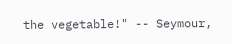the vegetable!" -- Seymour,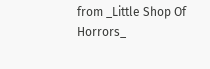from _Little Shop Of Horrors_